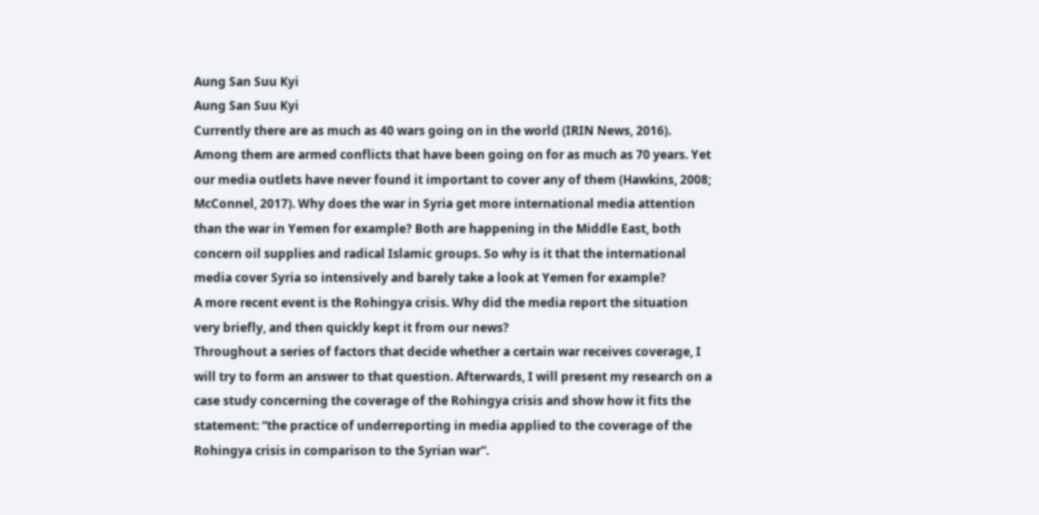Aung San Suu Kyi
Aung San Suu Kyi
Currently there are as much as 40 wars going on in the world (IRIN News, 2016). Among them are armed conflicts that have been going on for as much as 70 years. Yet our media outlets have never found it important to cover any of them (Hawkins, 2008; McConnel, 2017). Why does the war in Syria get more international media attention than the war in Yemen for example? Both are happening in the Middle East, both concern oil supplies and radical Islamic groups. So why is it that the international media cover Syria so intensively and barely take a look at Yemen for example?
A more recent event is the Rohingya crisis. Why did the media report the situation very briefly, and then quickly kept it from our news?
Throughout a series of factors that decide whether a certain war receives coverage, I will try to form an answer to that question. Afterwards, I will present my research on a case study concerning the coverage of the Rohingya crisis and show how it fits the statement: “the practice of underreporting in media applied to the coverage of the Rohingya crisis in comparison to the Syrian war”.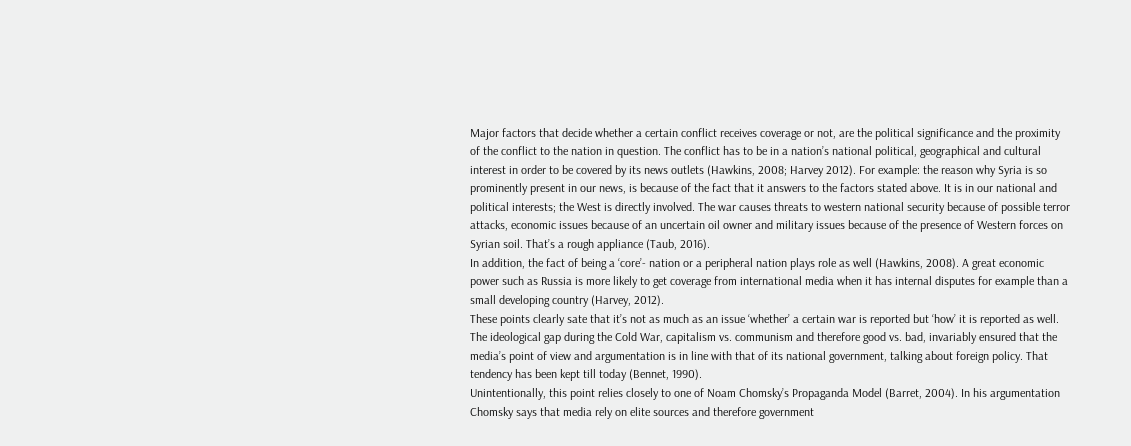Major factors that decide whether a certain conflict receives coverage or not, are the political significance and the proximity of the conflict to the nation in question. The conflict has to be in a nation’s national political, geographical and cultural interest in order to be covered by its news outlets (Hawkins, 2008; Harvey 2012). For example: the reason why Syria is so prominently present in our news, is because of the fact that it answers to the factors stated above. It is in our national and political interests; the West is directly involved. The war causes threats to western national security because of possible terror attacks, economic issues because of an uncertain oil owner and military issues because of the presence of Western forces on Syrian soil. That’s a rough appliance (Taub, 2016).
In addition, the fact of being a ‘core’- nation or a peripheral nation plays role as well (Hawkins, 2008). A great economic power such as Russia is more likely to get coverage from international media when it has internal disputes for example than a small developing country (Harvey, 2012).
These points clearly sate that it’s not as much as an issue ‘whether’ a certain war is reported but ‘how’ it is reported as well. The ideological gap during the Cold War, capitalism vs. communism and therefore good vs. bad, invariably ensured that the media’s point of view and argumentation is in line with that of its national government, talking about foreign policy. That tendency has been kept till today (Bennet, 1990).
Unintentionally, this point relies closely to one of Noam Chomsky’s Propaganda Model (Barret, 2004). In his argumentation Chomsky says that media rely on elite sources and therefore government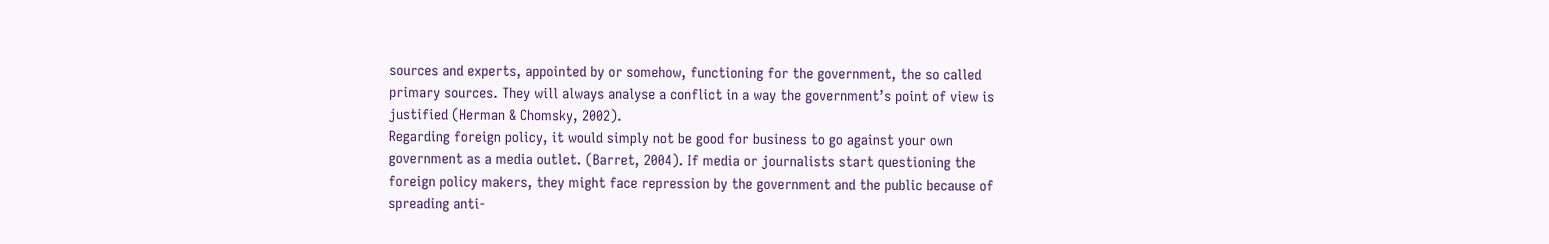sources and experts, appointed by or somehow, functioning for the government, the so called primary sources. They will always analyse a conflict in a way the government’s point of view is justified (Herman & Chomsky, 2002).
Regarding foreign policy, it would simply not be good for business to go against your own government as a media outlet. (Barret, 2004). If media or journalists start questioning the foreign policy makers, they might face repression by the government and the public because of spreading anti-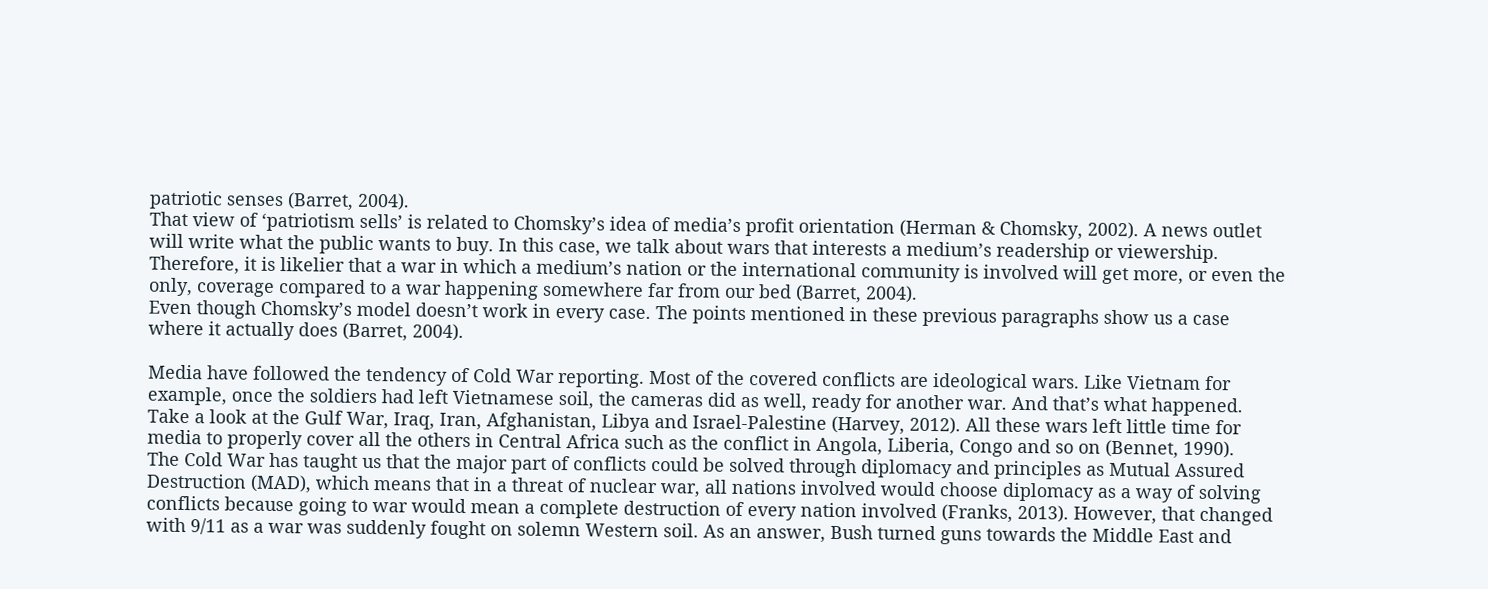patriotic senses (Barret, 2004).
That view of ‘patriotism sells’ is related to Chomsky’s idea of media’s profit orientation (Herman & Chomsky, 2002). A news outlet will write what the public wants to buy. In this case, we talk about wars that interests a medium’s readership or viewership. Therefore, it is likelier that a war in which a medium’s nation or the international community is involved will get more, or even the only, coverage compared to a war happening somewhere far from our bed (Barret, 2004).
Even though Chomsky’s model doesn’t work in every case. The points mentioned in these previous paragraphs show us a case where it actually does (Barret, 2004).

Media have followed the tendency of Cold War reporting. Most of the covered conflicts are ideological wars. Like Vietnam for example, once the soldiers had left Vietnamese soil, the cameras did as well, ready for another war. And that’s what happened. Take a look at the Gulf War, Iraq, Iran, Afghanistan, Libya and Israel-Palestine (Harvey, 2012). All these wars left little time for media to properly cover all the others in Central Africa such as the conflict in Angola, Liberia, Congo and so on (Bennet, 1990).
The Cold War has taught us that the major part of conflicts could be solved through diplomacy and principles as Mutual Assured Destruction (MAD), which means that in a threat of nuclear war, all nations involved would choose diplomacy as a way of solving conflicts because going to war would mean a complete destruction of every nation involved (Franks, 2013). However, that changed with 9/11 as a war was suddenly fought on solemn Western soil. As an answer, Bush turned guns towards the Middle East and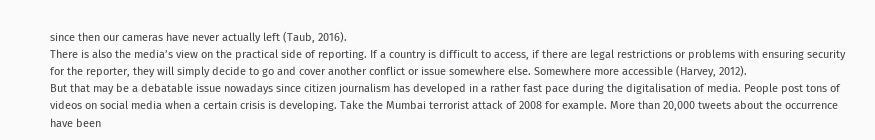since then our cameras have never actually left (Taub, 2016).
There is also the media’s view on the practical side of reporting. If a country is difficult to access, if there are legal restrictions or problems with ensuring security for the reporter, they will simply decide to go and cover another conflict or issue somewhere else. Somewhere more accessible (Harvey, 2012).
But that may be a debatable issue nowadays since citizen journalism has developed in a rather fast pace during the digitalisation of media. People post tons of videos on social media when a certain crisis is developing. Take the Mumbai terrorist attack of 2008 for example. More than 20,000 tweets about the occurrence have been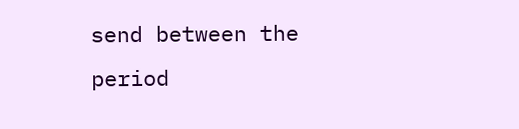send between the period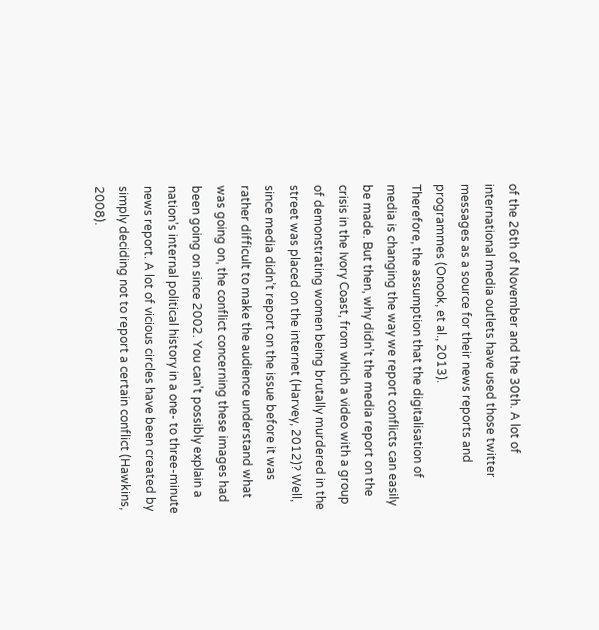of the 26th of November and the 30th. A lot of international media outlets have used those twitter messages as a source for their news reports and programmes (Onook, et al., 2013).
Therefore, the assumption that the digitalisation of media is changing the way we report conflicts can easily be made. But then, why didn’t the media report on the crisis in the Ivory Coast, from which a video with a group of demonstrating women being brutally murdered in the street was placed on the internet (Harvey, 2012)? Well, since media didn’t report on the issue before it was rather difficult to make the audience understand what was going on, the conflict concerning these images had been going on since 2002. You can’t possibly explain a nation’s internal political history in a one- to three-minute news report. A lot of vicious circles have been created by simply deciding not to report a certain conflict (Hawkins, 2008).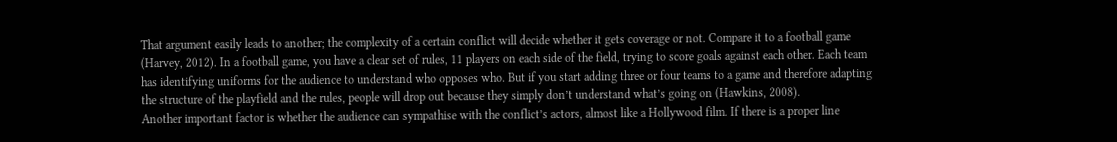That argument easily leads to another; the complexity of a certain conflict will decide whether it gets coverage or not. Compare it to a football game (Harvey, 2012). In a football game, you have a clear set of rules, 11 players on each side of the field, trying to score goals against each other. Each team has identifying uniforms for the audience to understand who opposes who. But if you start adding three or four teams to a game and therefore adapting the structure of the playfield and the rules, people will drop out because they simply don’t understand what’s going on (Hawkins, 2008).
Another important factor is whether the audience can sympathise with the conflict’s actors, almost like a Hollywood film. If there is a proper line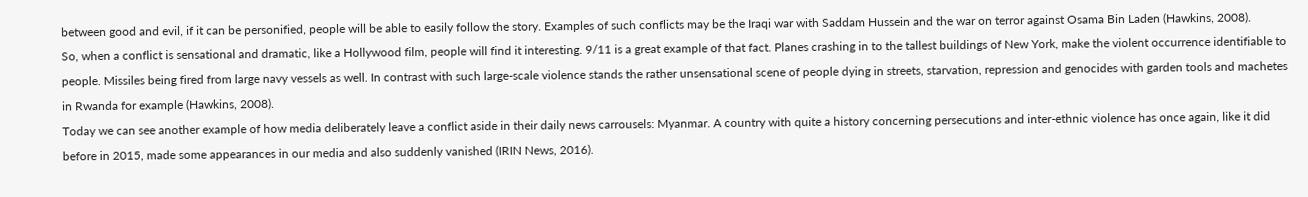between good and evil, if it can be personified, people will be able to easily follow the story. Examples of such conflicts may be the Iraqi war with Saddam Hussein and the war on terror against Osama Bin Laden (Hawkins, 2008).
So, when a conflict is sensational and dramatic, like a Hollywood film, people will find it interesting. 9/11 is a great example of that fact. Planes crashing in to the tallest buildings of New York, make the violent occurrence identifiable to people. Missiles being fired from large navy vessels as well. In contrast with such large-scale violence stands the rather unsensational scene of people dying in streets, starvation, repression and genocides with garden tools and machetes in Rwanda for example (Hawkins, 2008).
Today we can see another example of how media deliberately leave a conflict aside in their daily news carrousels: Myanmar. A country with quite a history concerning persecutions and inter-ethnic violence has once again, like it did before in 2015, made some appearances in our media and also suddenly vanished (IRIN News, 2016).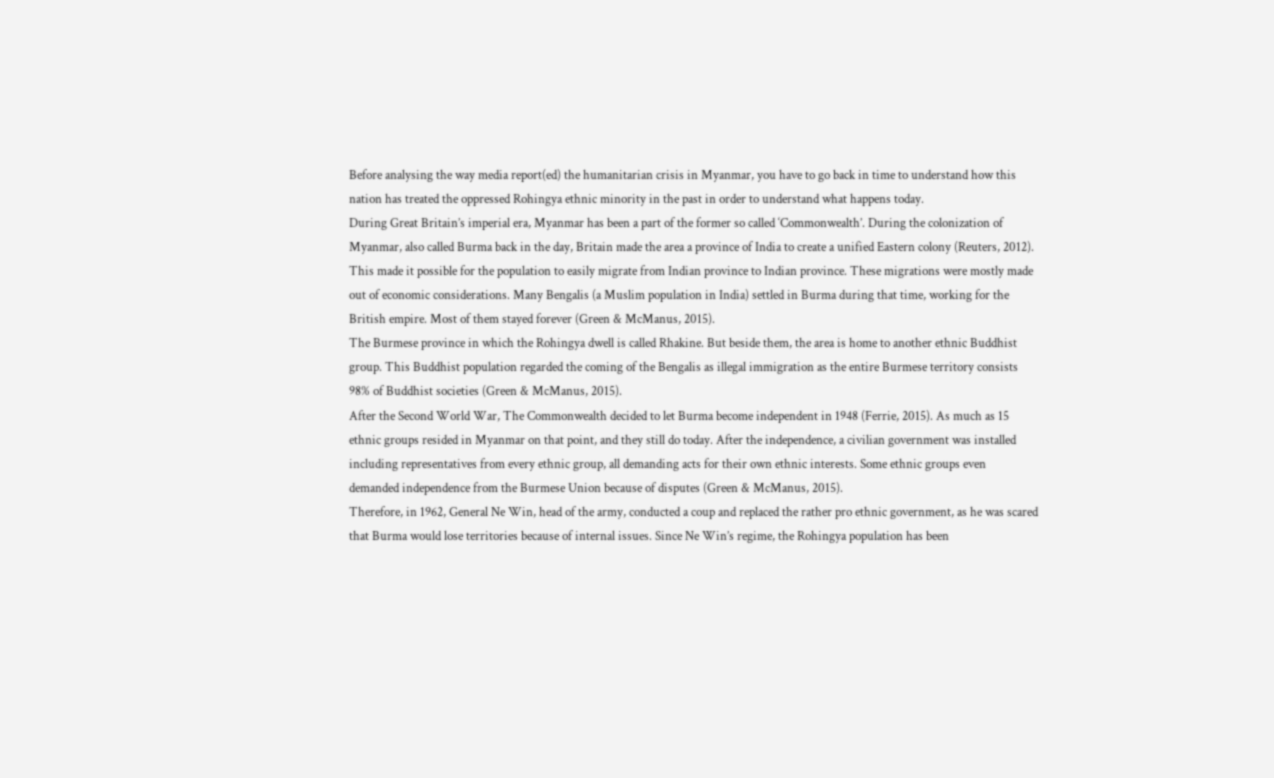Before analysing the way media report(ed) the humanitarian crisis in Myanmar, you have to go back in time to understand how this nation has treated the oppressed Rohingya ethnic minority in the past in order to understand what happens today.
During Great Britain’s imperial era, Myanmar has been a part of the former so called ‘Commonwealth’. During the colonization of Myanmar, also called Burma back in the day, Britain made the area a province of India to create a unified Eastern colony (Reuters, 2012).
This made it possible for the population to easily migrate from Indian province to Indian province. These migrations were mostly made out of economic considerations. Many Bengalis (a Muslim population in India) settled in Burma during that time, working for the British empire. Most of them stayed forever (Green & McManus, 2015).
The Burmese province in which the Rohingya dwell is called Rhakine. But beside them, the area is home to another ethnic Buddhist group. This Buddhist population regarded the coming of the Bengalis as illegal immigration as the entire Burmese territory consists 98% of Buddhist societies (Green & McManus, 2015).
After the Second World War, The Commonwealth decided to let Burma become independent in 1948 (Ferrie, 2015). As much as 15 ethnic groups resided in Myanmar on that point, and they still do today. After the independence, a civilian government was installed including representatives from every ethnic group, all demanding acts for their own ethnic interests. Some ethnic groups even demanded independence from the Burmese Union because of disputes (Green & McManus, 2015).
Therefore, in 1962, General Ne Win, head of the army, conducted a coup and replaced the rather pro ethnic government, as he was scared that Burma would lose territories because of internal issues. Since Ne Win’s regime, the Rohingya population has been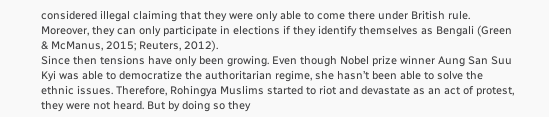considered illegal claiming that they were only able to come there under British rule. Moreover, they can only participate in elections if they identify themselves as Bengali (Green & McManus, 2015; Reuters, 2012).
Since then tensions have only been growing. Even though Nobel prize winner Aung San Suu Kyi was able to democratize the authoritarian regime, she hasn’t been able to solve the ethnic issues. Therefore, Rohingya Muslims started to riot and devastate as an act of protest, they were not heard. But by doing so they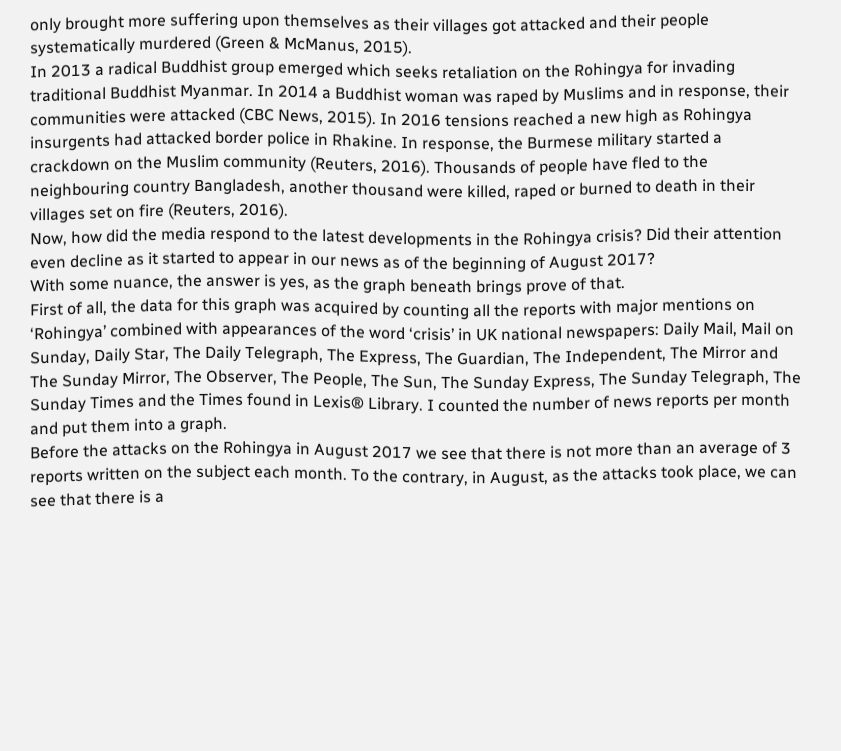only brought more suffering upon themselves as their villages got attacked and their people systematically murdered (Green & McManus, 2015).
In 2013 a radical Buddhist group emerged which seeks retaliation on the Rohingya for invading traditional Buddhist Myanmar. In 2014 a Buddhist woman was raped by Muslims and in response, their communities were attacked (CBC News, 2015). In 2016 tensions reached a new high as Rohingya insurgents had attacked border police in Rhakine. In response, the Burmese military started a crackdown on the Muslim community (Reuters, 2016). Thousands of people have fled to the neighbouring country Bangladesh, another thousand were killed, raped or burned to death in their villages set on fire (Reuters, 2016).
Now, how did the media respond to the latest developments in the Rohingya crisis? Did their attention even decline as it started to appear in our news as of the beginning of August 2017?
With some nuance, the answer is yes, as the graph beneath brings prove of that.
First of all, the data for this graph was acquired by counting all the reports with major mentions on ‘Rohingya’ combined with appearances of the word ‘crisis’ in UK national newspapers: Daily Mail, Mail on Sunday, Daily Star, The Daily Telegraph, The Express, The Guardian, The Independent, The Mirror and The Sunday Mirror, The Observer, The People, The Sun, The Sunday Express, The Sunday Telegraph, The Sunday Times and the Times found in Lexis® Library. I counted the number of news reports per month and put them into a graph.
Before the attacks on the Rohingya in August 2017 we see that there is not more than an average of 3 reports written on the subject each month. To the contrary, in August, as the attacks took place, we can see that there is a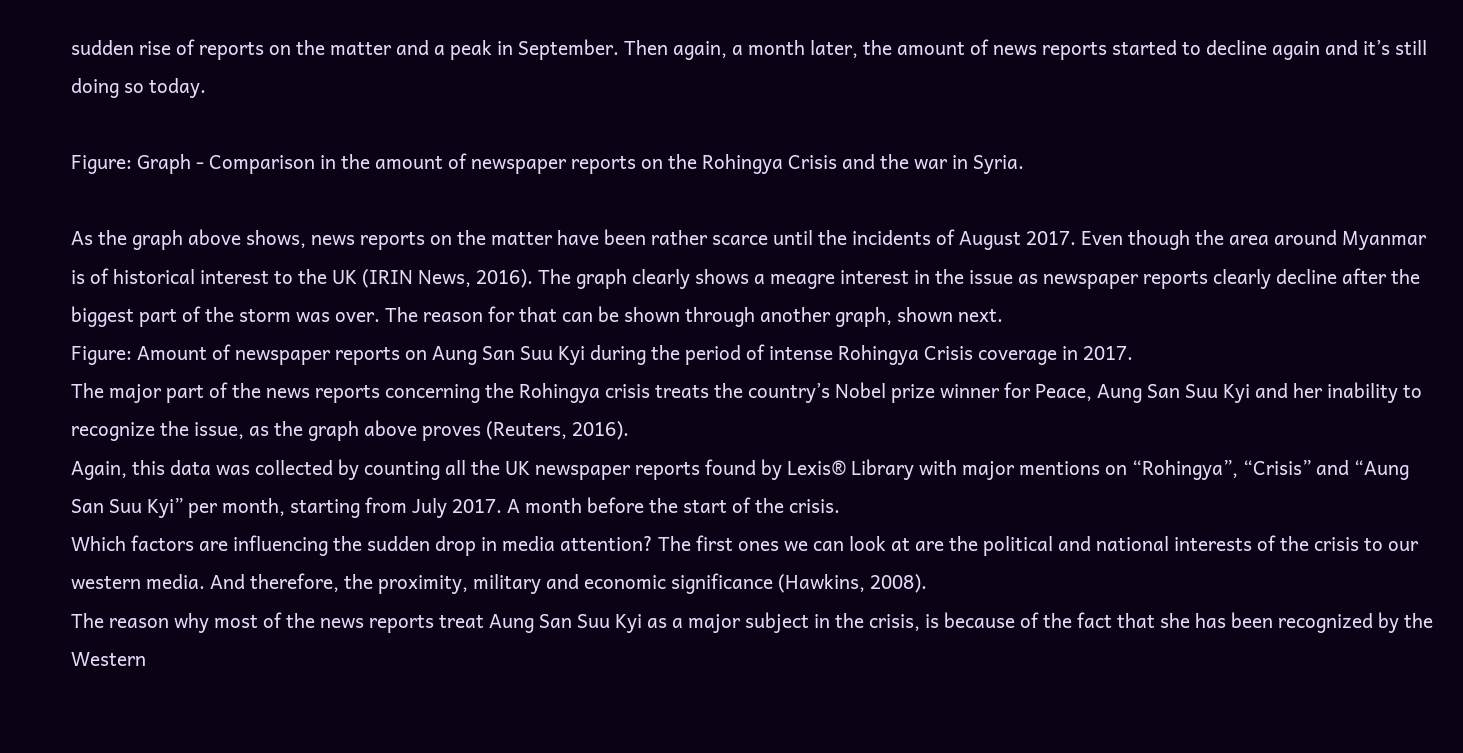sudden rise of reports on the matter and a peak in September. Then again, a month later, the amount of news reports started to decline again and it’s still doing so today.

Figure: Graph - Comparison in the amount of newspaper reports on the Rohingya Crisis and the war in Syria.

As the graph above shows, news reports on the matter have been rather scarce until the incidents of August 2017. Even though the area around Myanmar is of historical interest to the UK (IRIN News, 2016). The graph clearly shows a meagre interest in the issue as newspaper reports clearly decline after the biggest part of the storm was over. The reason for that can be shown through another graph, shown next.
Figure: Amount of newspaper reports on Aung San Suu Kyi during the period of intense Rohingya Crisis coverage in 2017.
The major part of the news reports concerning the Rohingya crisis treats the country’s Nobel prize winner for Peace, Aung San Suu Kyi and her inability to recognize the issue, as the graph above proves (Reuters, 2016).
Again, this data was collected by counting all the UK newspaper reports found by Lexis® Library with major mentions on “Rohingya”, “Crisis” and “Aung San Suu Kyi” per month, starting from July 2017. A month before the start of the crisis.
Which factors are influencing the sudden drop in media attention? The first ones we can look at are the political and national interests of the crisis to our western media. And therefore, the proximity, military and economic significance (Hawkins, 2008).
The reason why most of the news reports treat Aung San Suu Kyi as a major subject in the crisis, is because of the fact that she has been recognized by the Western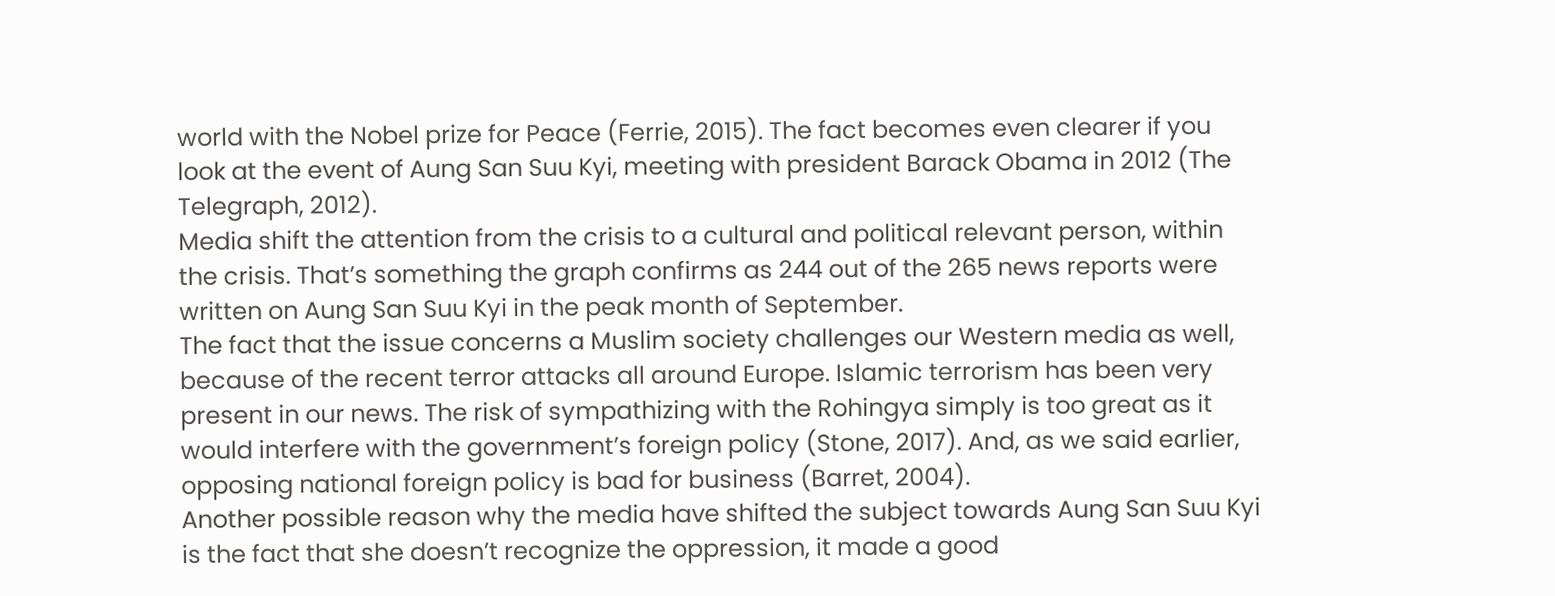world with the Nobel prize for Peace (Ferrie, 2015). The fact becomes even clearer if you look at the event of Aung San Suu Kyi, meeting with president Barack Obama in 2012 (The Telegraph, 2012).
Media shift the attention from the crisis to a cultural and political relevant person, within the crisis. That’s something the graph confirms as 244 out of the 265 news reports were written on Aung San Suu Kyi in the peak month of September.
The fact that the issue concerns a Muslim society challenges our Western media as well, because of the recent terror attacks all around Europe. Islamic terrorism has been very present in our news. The risk of sympathizing with the Rohingya simply is too great as it would interfere with the government’s foreign policy (Stone, 2017). And, as we said earlier, opposing national foreign policy is bad for business (Barret, 2004).
Another possible reason why the media have shifted the subject towards Aung San Suu Kyi is the fact that she doesn’t recognize the oppression, it made a good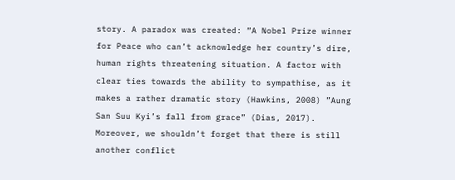story. A paradox was created: “A Nobel Prize winner for Peace who can’t acknowledge her country’s dire, human rights threatening situation. A factor with clear ties towards the ability to sympathise, as it makes a rather dramatic story (Hawkins, 2008) ”Aung San Suu Kyi’s fall from grace” (Dias, 2017).
Moreover, we shouldn’t forget that there is still another conflict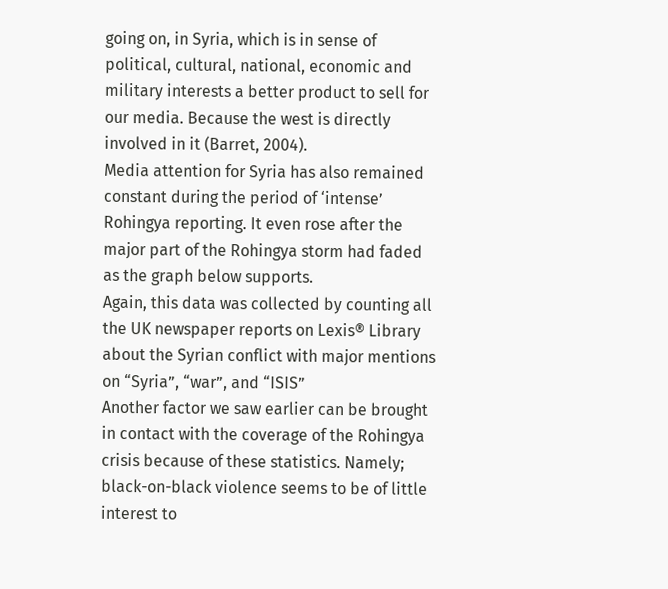going on, in Syria, which is in sense of political, cultural, national, economic and military interests a better product to sell for our media. Because the west is directly involved in it (Barret, 2004).
Media attention for Syria has also remained constant during the period of ‘intense’ Rohingya reporting. It even rose after the major part of the Rohingya storm had faded as the graph below supports.
Again, this data was collected by counting all the UK newspaper reports on Lexis® Library about the Syrian conflict with major mentions on “Syria”, “war”, and “ISIS”
Another factor we saw earlier can be brought in contact with the coverage of the Rohingya crisis because of these statistics. Namely; black-on-black violence seems to be of little interest to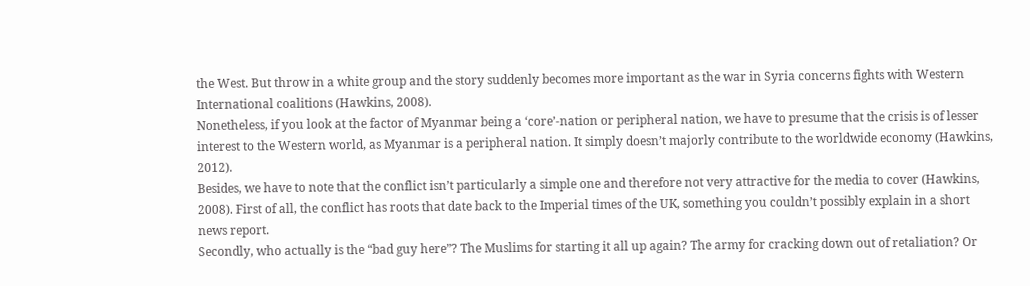the West. But throw in a white group and the story suddenly becomes more important as the war in Syria concerns fights with Western International coalitions (Hawkins, 2008).
Nonetheless, if you look at the factor of Myanmar being a ‘core’-nation or peripheral nation, we have to presume that the crisis is of lesser interest to the Western world, as Myanmar is a peripheral nation. It simply doesn’t majorly contribute to the worldwide economy (Hawkins, 2012).
Besides, we have to note that the conflict isn’t particularly a simple one and therefore not very attractive for the media to cover (Hawkins, 2008). First of all, the conflict has roots that date back to the Imperial times of the UK, something you couldn’t possibly explain in a short news report.
Secondly, who actually is the “bad guy here”? The Muslims for starting it all up again? The army for cracking down out of retaliation? Or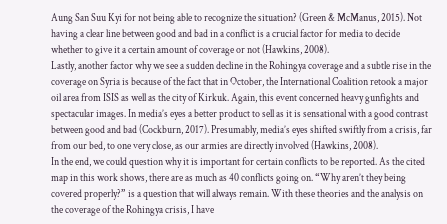Aung San Suu Kyi for not being able to recognize the situation? (Green & McManus, 2015). Not having a clear line between good and bad in a conflict is a crucial factor for media to decide whether to give it a certain amount of coverage or not (Hawkins, 2008).
Lastly, another factor why we see a sudden decline in the Rohingya coverage and a subtle rise in the coverage on Syria is because of the fact that in October, the International Coalition retook a major oil area from ISIS as well as the city of Kirkuk. Again, this event concerned heavy gunfights and spectacular images. In media’s eyes a better product to sell as it is sensational with a good contrast between good and bad (Cockburn, 2017). Presumably, media’s eyes shifted swiftly from a crisis, far from our bed, to one very close, as our armies are directly involved (Hawkins, 2008).
In the end, we could question why it is important for certain conflicts to be reported. As the cited map in this work shows, there are as much as 40 conflicts going on. “Why aren’t they being covered properly?” is a question that will always remain. With these theories and the analysis on the coverage of the Rohingya crisis, I have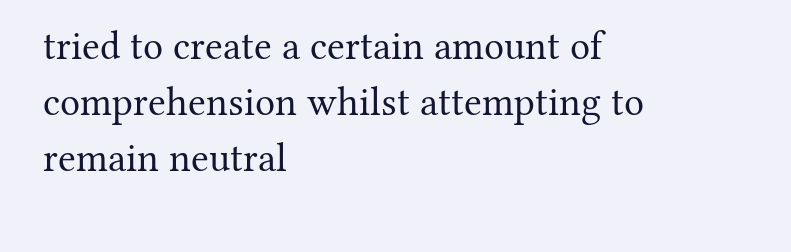tried to create a certain amount of comprehension whilst attempting to remain neutral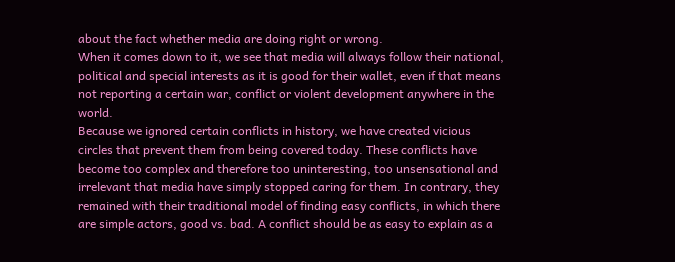about the fact whether media are doing right or wrong.
When it comes down to it, we see that media will always follow their national, political and special interests as it is good for their wallet, even if that means not reporting a certain war, conflict or violent development anywhere in the world.
Because we ignored certain conflicts in history, we have created vicious circles that prevent them from being covered today. These conflicts have become too complex and therefore too uninteresting, too unsensational and irrelevant that media have simply stopped caring for them. In contrary, they remained with their traditional model of finding easy conflicts, in which there are simple actors, good vs. bad. A conflict should be as easy to explain as a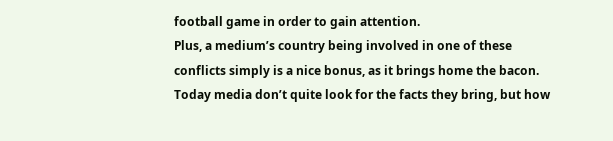football game in order to gain attention.
Plus, a medium’s country being involved in one of these conflicts simply is a nice bonus, as it brings home the bacon. Today media don’t quite look for the facts they bring, but how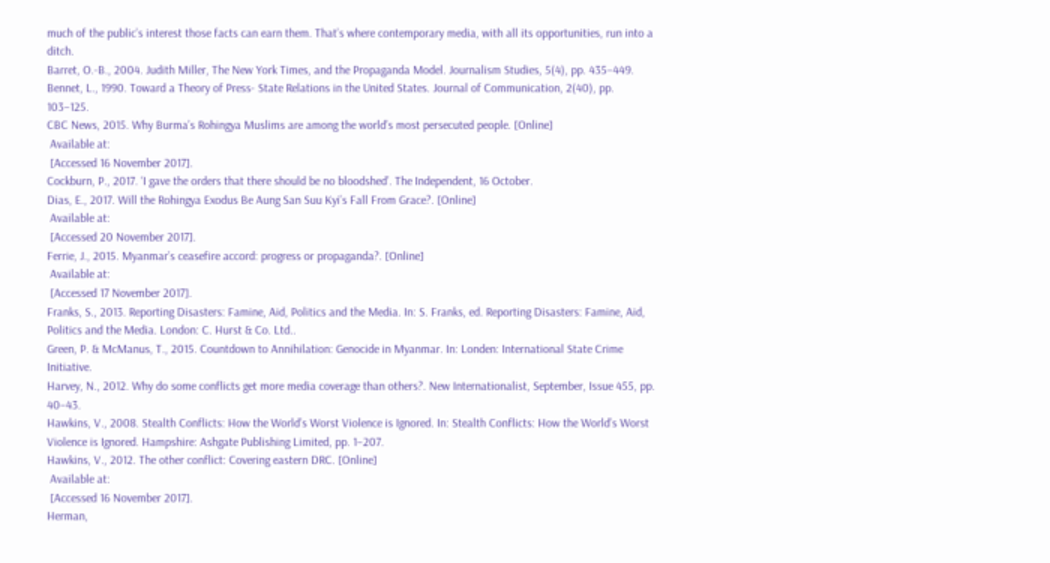much of the public’s interest those facts can earn them. That’s where contemporary media, with all its opportunities, run into a ditch.
Barret, O.-B., 2004. Judith Miller, The New York Times, and the Propaganda Model. Journalism Studies, 5(4), pp. 435–449.
Bennet, L., 1990. Toward a Theory of Press- State Relations in the United States. Journal of Communication, 2(40), pp. 103–125.
CBC News, 2015. Why Burma’s Rohingya Muslims are among the world’s most persecuted people. [Online]
 Available at:
 [Accessed 16 November 2017].
Cockburn, P., 2017. ‘I gave the orders that there should be no bloodshed’. The Independent, 16 October.
Dias, E., 2017. Will the Rohingya Exodus Be Aung San Suu Kyi’s Fall From Grace?. [Online]
 Available at:
 [Accessed 20 November 2017].
Ferrie, J., 2015. Myanmar’s ceasefire accord: progress or propaganda?. [Online]
 Available at:
 [Accessed 17 November 2017].
Franks, S., 2013. Reporting Disasters: Famine, Aid, Politics and the Media. In: S. Franks, ed. Reporting Disasters: Famine, Aid, Politics and the Media. London: C. Hurst & Co. Ltd..
Green, P. & McManus, T., 2015. Countdown to Annihilation: Genocide in Myanmar. In: Londen: International State Crime Initiative.
Harvey, N., 2012. Why do some conflicts get more media coverage than others?. New Internationalist, September, Issue 455, pp. 40–43.
Hawkins, V., 2008. Stealth Conflicts: How the World’s Worst Violence is Ignored. In: Stealth Conflicts: How the World’s Worst Violence is Ignored. Hampshire: Ashgate Publishing Limited, pp. 1–207.
Hawkins, V., 2012. The other conflict: Covering eastern DRC. [Online]
 Available at:
 [Accessed 16 November 2017].
Herman,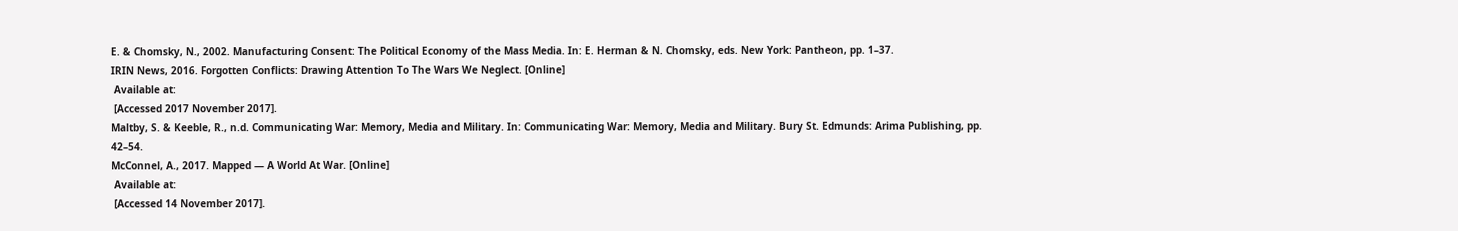E. & Chomsky, N., 2002. Manufacturing Consent: The Political Economy of the Mass Media. In: E. Herman & N. Chomsky, eds. New York: Pantheon, pp. 1–37.
IRIN News, 2016. Forgotten Conflicts: Drawing Attention To The Wars We Neglect. [Online]
 Available at:
 [Accessed 2017 November 2017].
Maltby, S. & Keeble, R., n.d. Communicating War: Memory, Media and Military. In: Communicating War: Memory, Media and Military. Bury St. Edmunds: Arima Publishing, pp. 42–54.
McConnel, A., 2017. Mapped — A World At War. [Online]
 Available at:
 [Accessed 14 November 2017].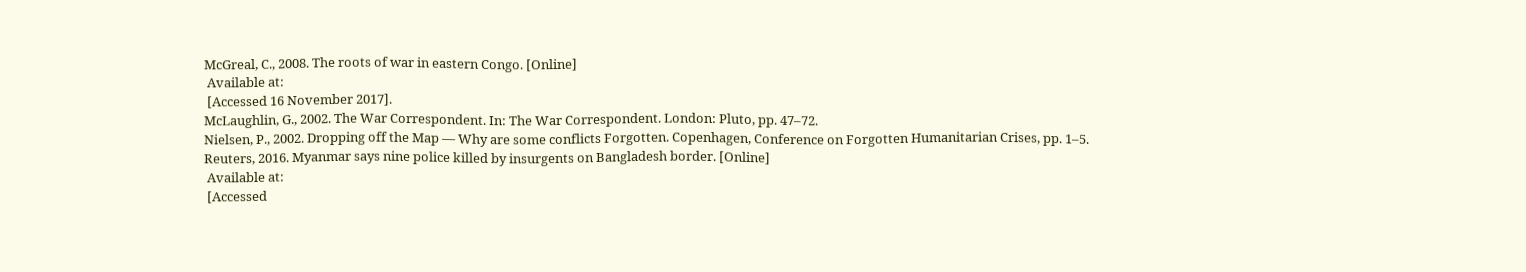McGreal, C., 2008. The roots of war in eastern Congo. [Online]
 Available at:
 [Accessed 16 November 2017].
McLaughlin, G., 2002. The War Correspondent. In: The War Correspondent. London: Pluto, pp. 47–72.
Nielsen, P., 2002. Dropping off the Map — Why are some conflicts Forgotten. Copenhagen, Conference on Forgotten Humanitarian Crises, pp. 1–5.
Reuters, 2016. Myanmar says nine police killed by insurgents on Bangladesh border. [Online]
 Available at:
 [Accessed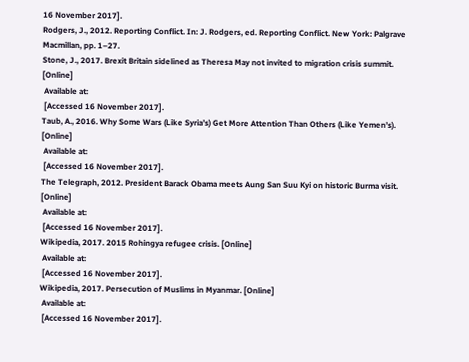16 November 2017].
Rodgers, J., 2012. Reporting Conflict. In: J. Rodgers, ed. Reporting Conflict. New York: Palgrave Macmillan, pp. 1–27.
Stone, J., 2017. Brexit Britain sidelined as Theresa May not invited to migration crisis summit. [Online]
 Available at:
 [Accessed 16 November 2017].
Taub, A., 2016. Why Some Wars (Like Syria’s) Get More Attention Than Others (Like Yemen’s). [Online]
 Available at:
 [Accessed 16 November 2017].
The Telegraph, 2012. President Barack Obama meets Aung San Suu Kyi on historic Burma visit. [Online]
 Available at:
 [Accessed 16 November 2017].
Wikipedia, 2017. 2015 Rohingya refugee crisis. [Online]
 Available at:
 [Accessed 16 November 2017].
Wikipedia, 2017. Persecution of Muslims in Myanmar. [Online]
 Available at:
 [Accessed 16 November 2017].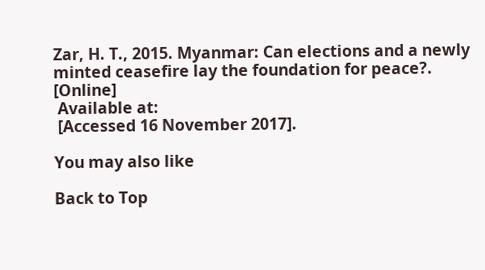Zar, H. T., 2015. Myanmar: Can elections and a newly minted ceasefire lay the foundation for peace?. [Online]
 Available at:
 [Accessed 16 November 2017].

You may also like

Back to Top